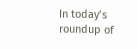In today’s roundup of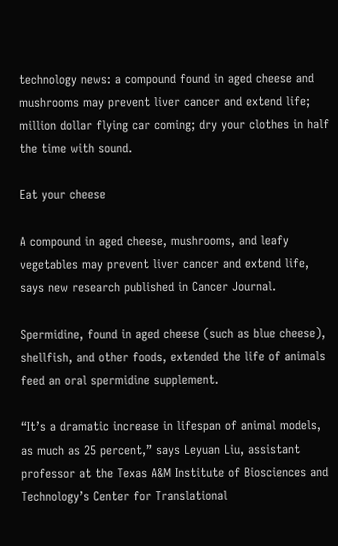technology news: a compound found in aged cheese and mushrooms may prevent liver cancer and extend life; million dollar flying car coming; dry your clothes in half the time with sound.

Eat your cheese

A compound in aged cheese, mushrooms, and leafy vegetables may prevent liver cancer and extend life, says new research published in Cancer Journal.

Spermidine, found in aged cheese (such as blue cheese), shellfish, and other foods, extended the life of animals feed an oral spermidine supplement.

“It’s a dramatic increase in lifespan of animal models, as much as 25 percent,” says Leyuan Liu, assistant professor at the Texas A&M Institute of Biosciences and Technology’s Center for Translational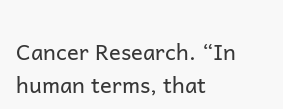Cancer Research. “In human terms, that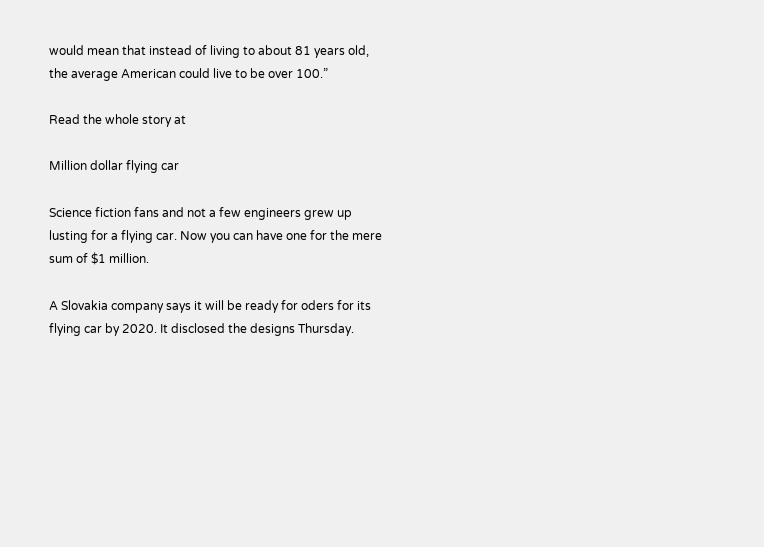would mean that instead of living to about 81 years old, the average American could live to be over 100.”

Read the whole story at

Million dollar flying car

Science fiction fans and not a few engineers grew up lusting for a flying car. Now you can have one for the mere sum of $1 million.

A Slovakia company says it will be ready for oders for its flying car by 2020. It disclosed the designs Thursday.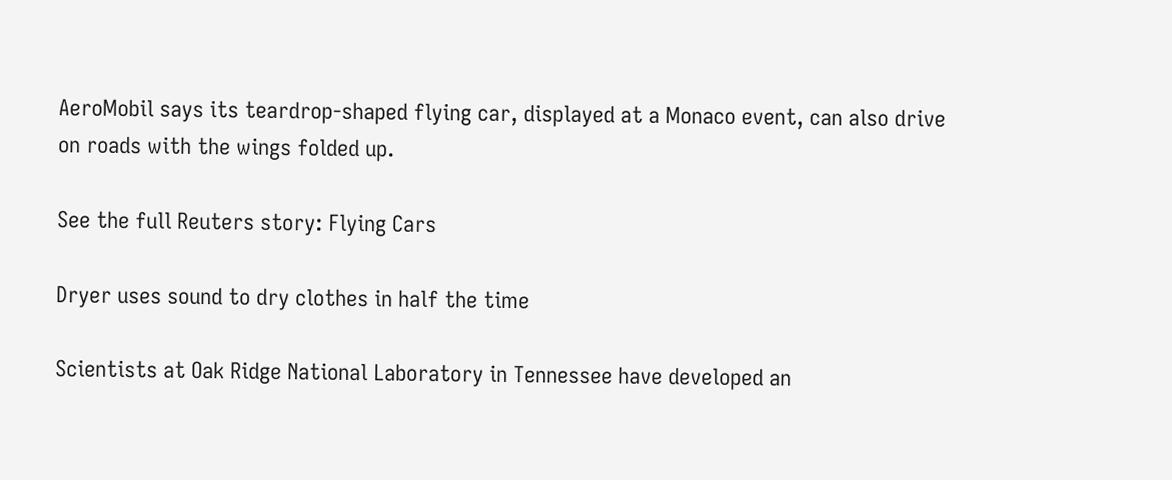AeroMobil says its teardrop-shaped flying car, displayed at a Monaco event, can also drive on roads with the wings folded up.

See the full Reuters story: Flying Cars

Dryer uses sound to dry clothes in half the time

Scientists at Oak Ridge National Laboratory in Tennessee have developed an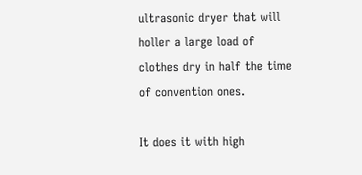ultrasonic dryer that will holler a large load of clothes dry in half the time of convention ones.

It does it with high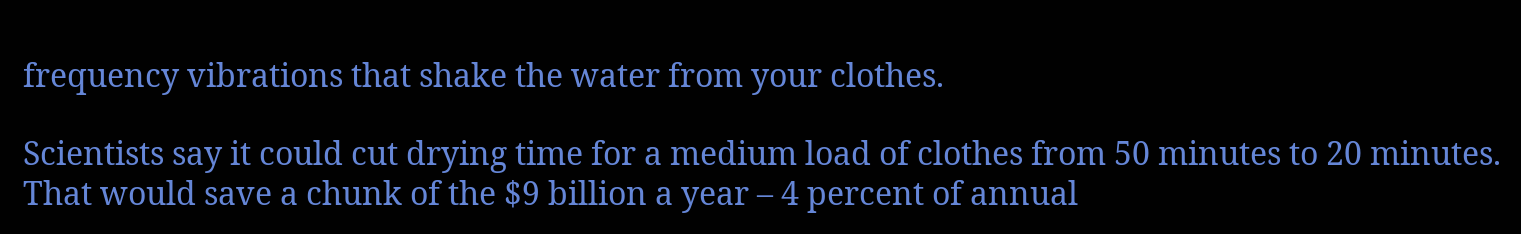frequency vibrations that shake the water from your clothes.

Scientists say it could cut drying time for a medium load of clothes from 50 minutes to 20 minutes. That would save a chunk of the $9 billion a year – 4 percent of annual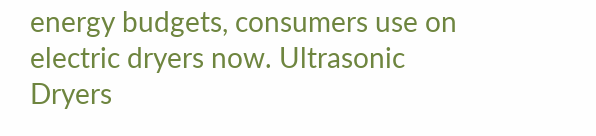energy budgets, consumers use on electric dryers now. Ultrasonic Dryers